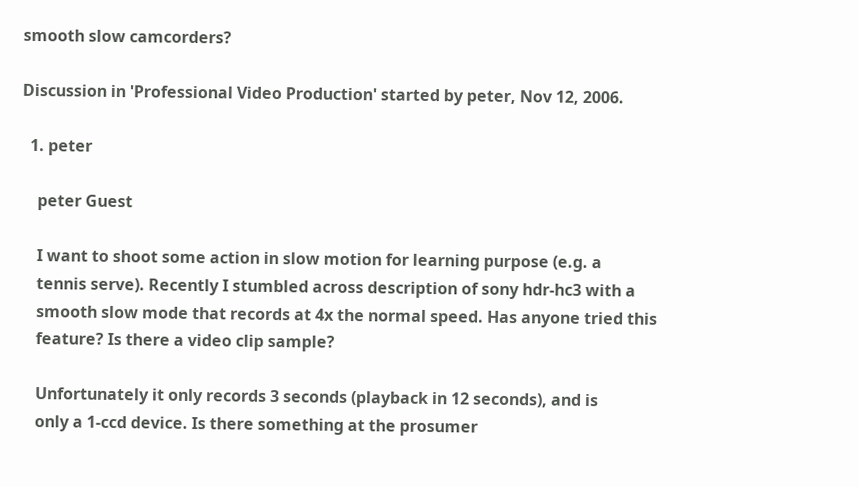smooth slow camcorders?

Discussion in 'Professional Video Production' started by peter, Nov 12, 2006.

  1. peter

    peter Guest

    I want to shoot some action in slow motion for learning purpose (e.g. a
    tennis serve). Recently I stumbled across description of sony hdr-hc3 with a
    smooth slow mode that records at 4x the normal speed. Has anyone tried this
    feature? Is there a video clip sample?

    Unfortunately it only records 3 seconds (playback in 12 seconds), and is
    only a 1-ccd device. Is there something at the prosumer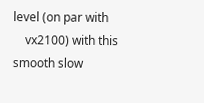level (on par with
    vx2100) with this smooth slow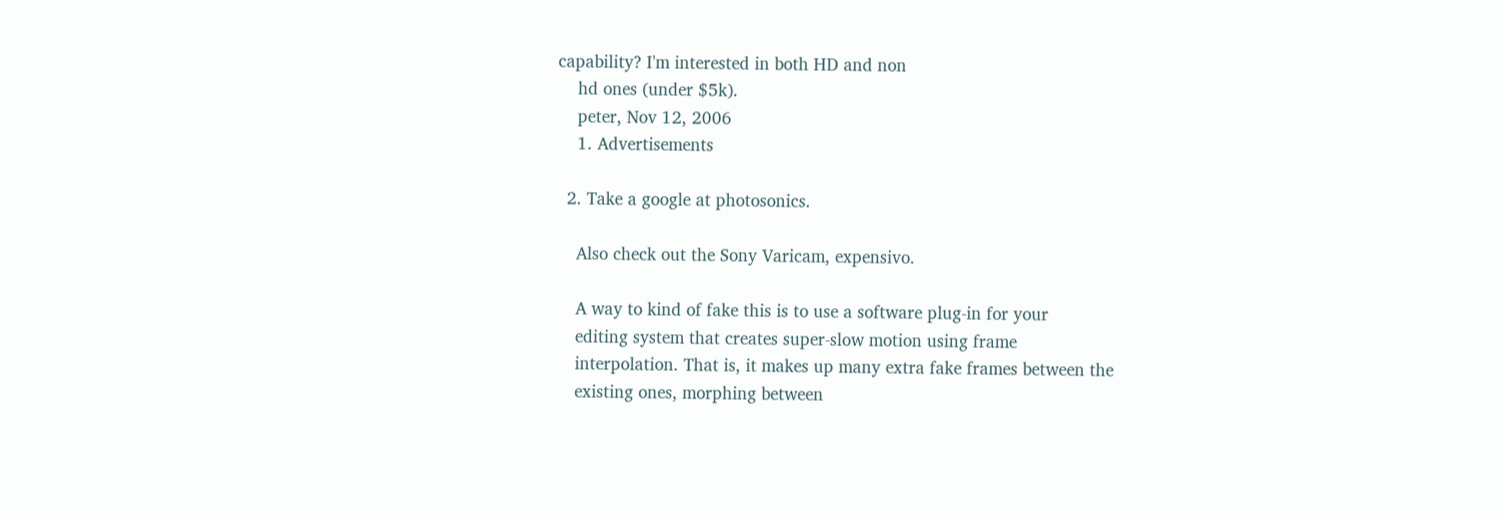capability? I'm interested in both HD and non
    hd ones (under $5k).
    peter, Nov 12, 2006
    1. Advertisements

  2. Take a google at photosonics.

    Also check out the Sony Varicam, expensivo.

    A way to kind of fake this is to use a software plug-in for your
    editing system that creates super-slow motion using frame
    interpolation. That is, it makes up many extra fake frames between the
    existing ones, morphing between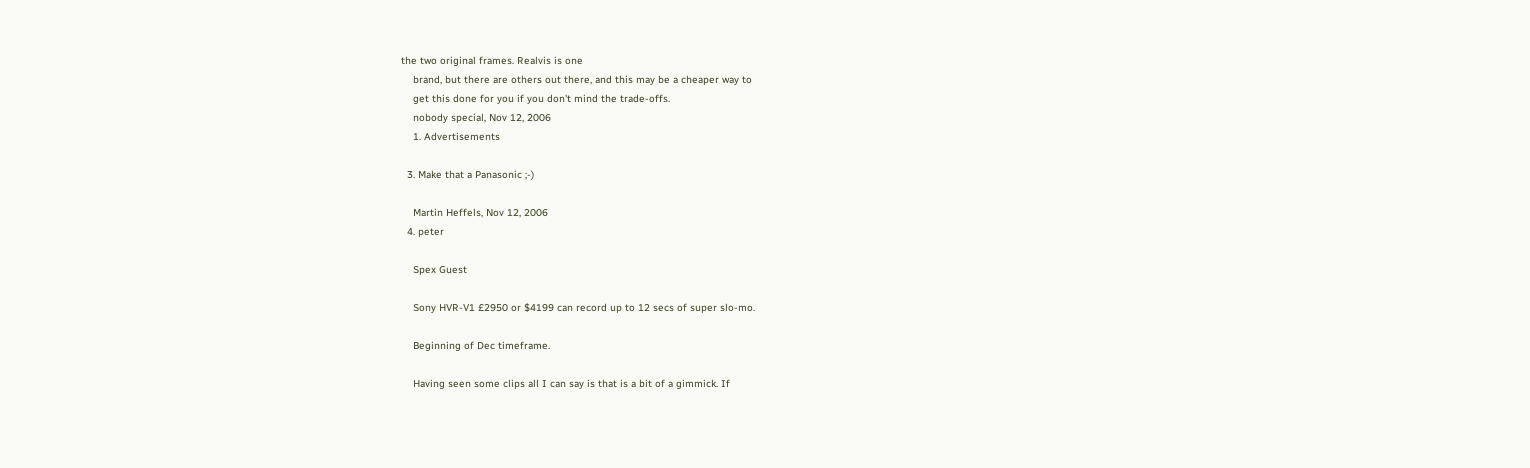the two original frames. Realvis is one
    brand, but there are others out there, and this may be a cheaper way to
    get this done for you if you don't mind the trade-offs.
    nobody special, Nov 12, 2006
    1. Advertisements

  3. Make that a Panasonic ;-)

    Martin Heffels, Nov 12, 2006
  4. peter

    Spex Guest

    Sony HVR-V1 £2950 or $4199 can record up to 12 secs of super slo-mo.

    Beginning of Dec timeframe.

    Having seen some clips all I can say is that is a bit of a gimmick. If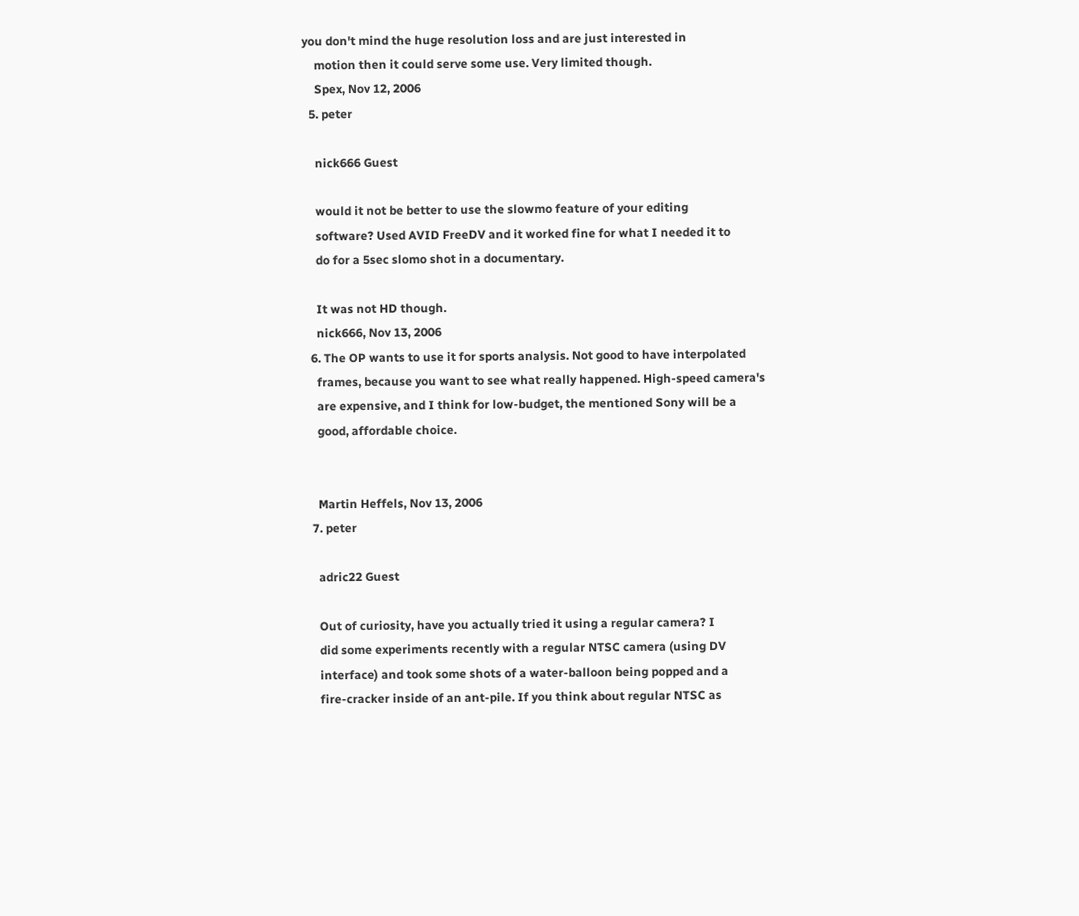you don't mind the huge resolution loss and are just interested in
    motion then it could serve some use. Very limited though.
    Spex, Nov 12, 2006
  5. peter

    nick666 Guest

    would it not be better to use the slowmo feature of your editing
    software? Used AVID FreeDV and it worked fine for what I needed it to
    do for a 5sec slomo shot in a documentary.

    It was not HD though.
    nick666, Nov 13, 2006
  6. The OP wants to use it for sports analysis. Not good to have interpolated
    frames, because you want to see what really happened. High-speed camera's
    are expensive, and I think for low-budget, the mentioned Sony will be a
    good, affordable choice.


    Martin Heffels, Nov 13, 2006
  7. peter

    adric22 Guest

    Out of curiosity, have you actually tried it using a regular camera? I
    did some experiments recently with a regular NTSC camera (using DV
    interface) and took some shots of a water-balloon being popped and a
    fire-cracker inside of an ant-pile. If you think about regular NTSC as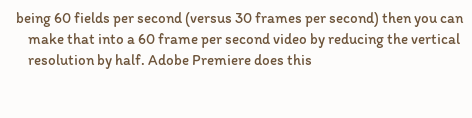being 60 fields per second (versus 30 frames per second) then you can
    make that into a 60 frame per second video by reducing the vertical
    resolution by half. Adobe Premiere does this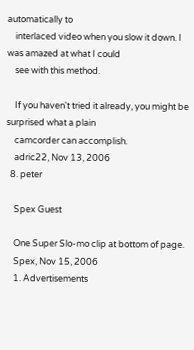automatically to
    interlaced video when you slow it down. I was amazed at what I could
    see with this method.

    If you haven't tried it already, you might be surprised what a plain
    camcorder can accomplish.
    adric22, Nov 13, 2006
  8. peter

    Spex Guest

    One Super Slo-mo clip at bottom of page.
    Spex, Nov 15, 2006
    1. Advertisements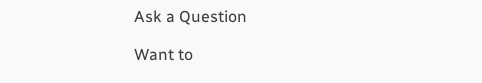Ask a Question

Want to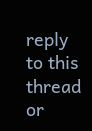reply to this thread or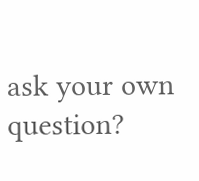ask your own question?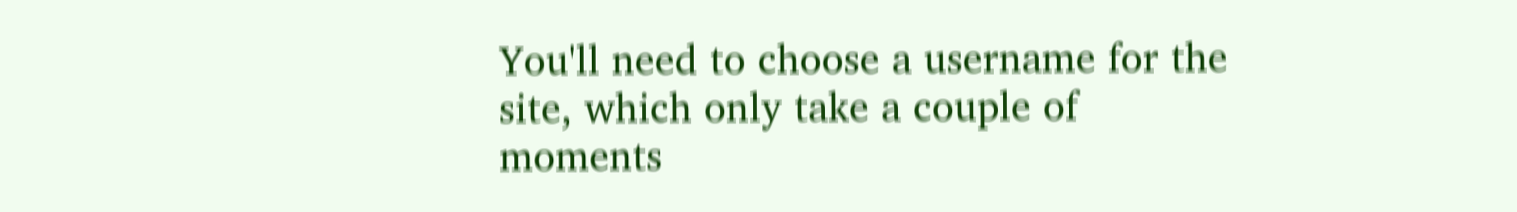You'll need to choose a username for the site, which only take a couple of moments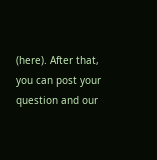(here). After that, you can post your question and our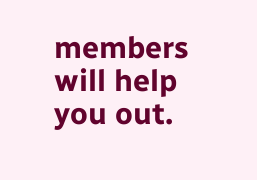members will help you out.